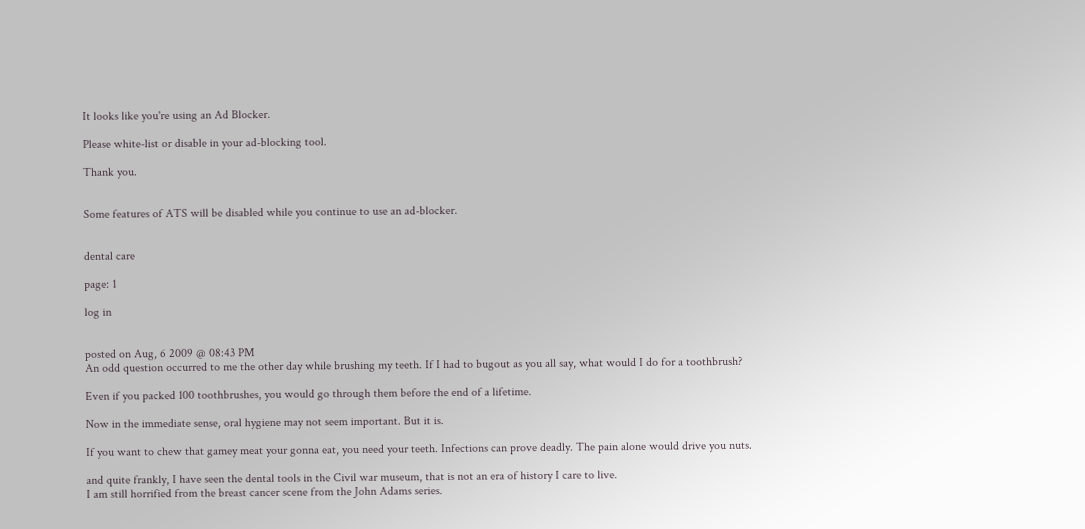It looks like you're using an Ad Blocker.

Please white-list or disable in your ad-blocking tool.

Thank you.


Some features of ATS will be disabled while you continue to use an ad-blocker.


dental care

page: 1

log in


posted on Aug, 6 2009 @ 08:43 PM
An odd question occurred to me the other day while brushing my teeth. If I had to bugout as you all say, what would I do for a toothbrush?

Even if you packed 100 toothbrushes, you would go through them before the end of a lifetime.

Now in the immediate sense, oral hygiene may not seem important. But it is.

If you want to chew that gamey meat your gonna eat, you need your teeth. Infections can prove deadly. The pain alone would drive you nuts.

and quite frankly, I have seen the dental tools in the Civil war museum, that is not an era of history I care to live.
I am still horrified from the breast cancer scene from the John Adams series.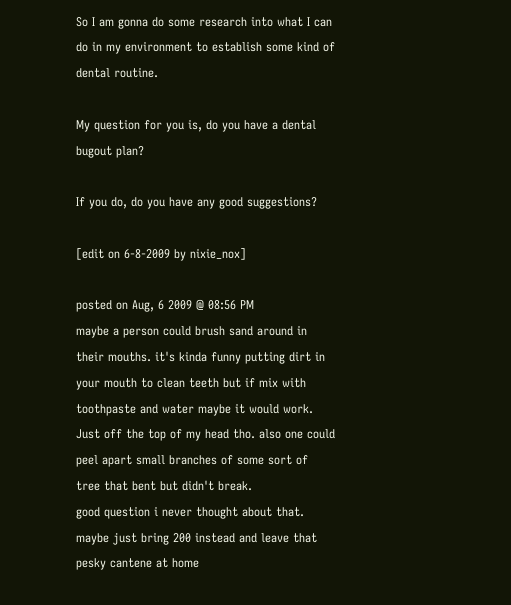So I am gonna do some research into what I can do in my environment to establish some kind of dental routine.

My question for you is, do you have a dental bugout plan?

If you do, do you have any good suggestions?

[edit on 6-8-2009 by nixie_nox]

posted on Aug, 6 2009 @ 08:56 PM
maybe a person could brush sand around in their mouths. it's kinda funny putting dirt in your mouth to clean teeth but if mix with toothpaste and water maybe it would work.
Just off the top of my head tho. also one could peel apart small branches of some sort of tree that bent but didn't break.
good question i never thought about that.
maybe just bring 200 instead and leave that pesky cantene at home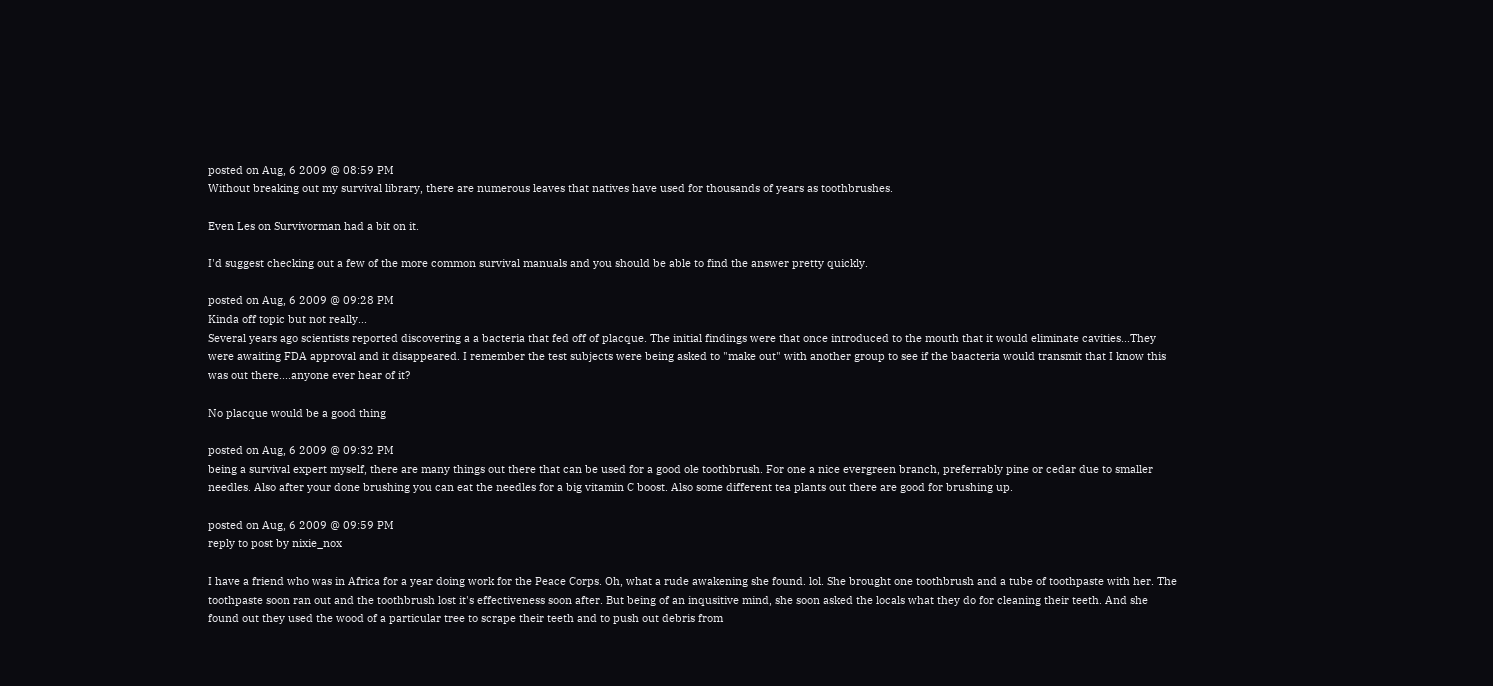posted on Aug, 6 2009 @ 08:59 PM
Without breaking out my survival library, there are numerous leaves that natives have used for thousands of years as toothbrushes.

Even Les on Survivorman had a bit on it.

I'd suggest checking out a few of the more common survival manuals and you should be able to find the answer pretty quickly.

posted on Aug, 6 2009 @ 09:28 PM
Kinda off topic but not really...
Several years ago scientists reported discovering a a bacteria that fed off of placque. The initial findings were that once introduced to the mouth that it would eliminate cavities...They were awaiting FDA approval and it disappeared. I remember the test subjects were being asked to "make out" with another group to see if the baacteria would transmit that I know this was out there....anyone ever hear of it?

No placque would be a good thing

posted on Aug, 6 2009 @ 09:32 PM
being a survival expert myself, there are many things out there that can be used for a good ole toothbrush. For one a nice evergreen branch, preferrably pine or cedar due to smaller needles. Also after your done brushing you can eat the needles for a big vitamin C boost. Also some different tea plants out there are good for brushing up.

posted on Aug, 6 2009 @ 09:59 PM
reply to post by nixie_nox

I have a friend who was in Africa for a year doing work for the Peace Corps. Oh, what a rude awakening she found. lol. She brought one toothbrush and a tube of toothpaste with her. The toothpaste soon ran out and the toothbrush lost it's effectiveness soon after. But being of an inqusitive mind, she soon asked the locals what they do for cleaning their teeth. And she found out they used the wood of a particular tree to scrape their teeth and to push out debris from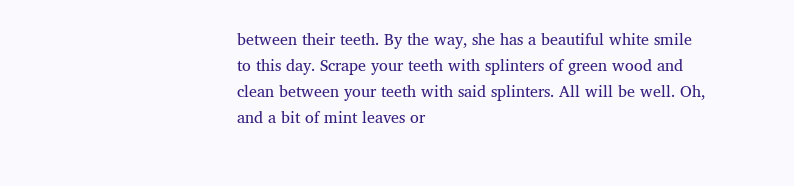between their teeth. By the way, she has a beautiful white smile to this day. Scrape your teeth with splinters of green wood and clean between your teeth with said splinters. All will be well. Oh, and a bit of mint leaves or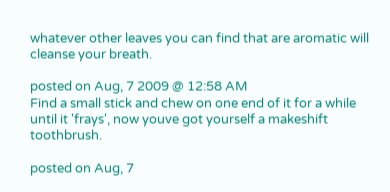whatever other leaves you can find that are aromatic will cleanse your breath.

posted on Aug, 7 2009 @ 12:58 AM
Find a small stick and chew on one end of it for a while until it 'frays', now youve got yourself a makeshift toothbrush.

posted on Aug, 7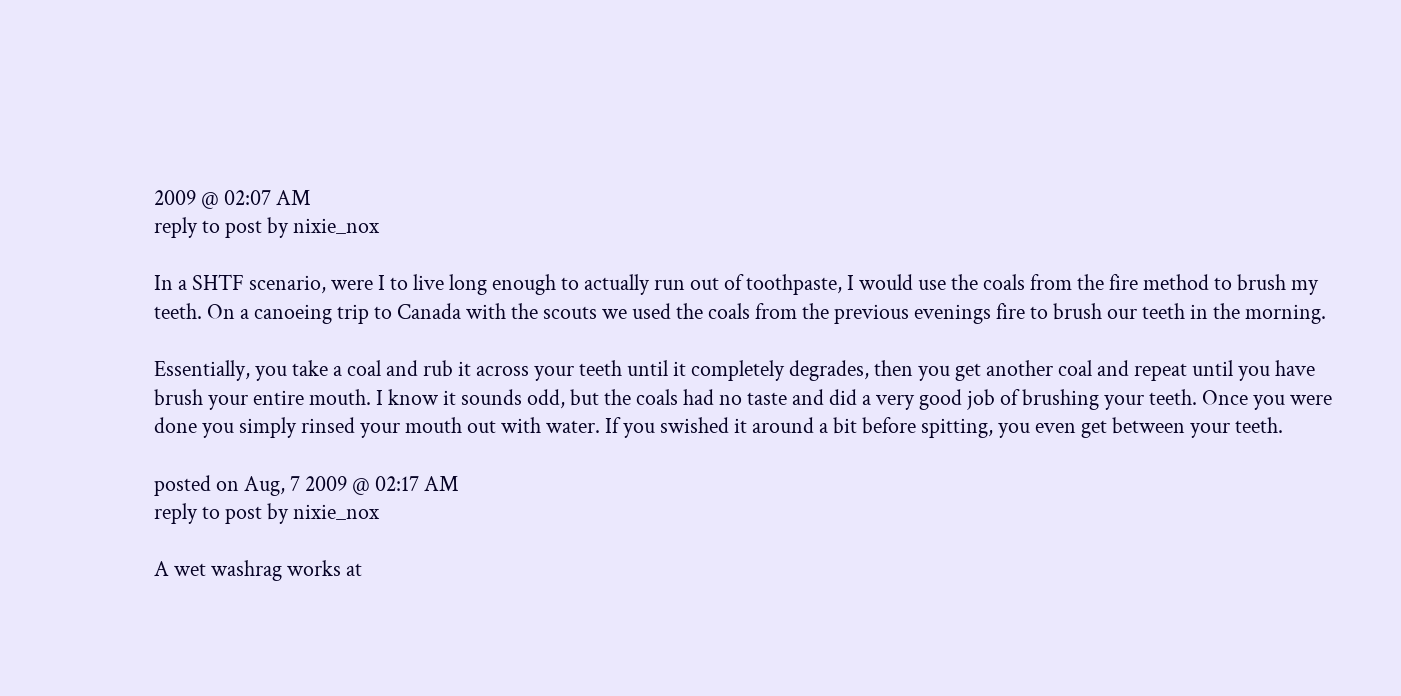2009 @ 02:07 AM
reply to post by nixie_nox

In a SHTF scenario, were I to live long enough to actually run out of toothpaste, I would use the coals from the fire method to brush my teeth. On a canoeing trip to Canada with the scouts we used the coals from the previous evenings fire to brush our teeth in the morning.

Essentially, you take a coal and rub it across your teeth until it completely degrades, then you get another coal and repeat until you have brush your entire mouth. I know it sounds odd, but the coals had no taste and did a very good job of brushing your teeth. Once you were done you simply rinsed your mouth out with water. If you swished it around a bit before spitting, you even get between your teeth.

posted on Aug, 7 2009 @ 02:17 AM
reply to post by nixie_nox

A wet washrag works at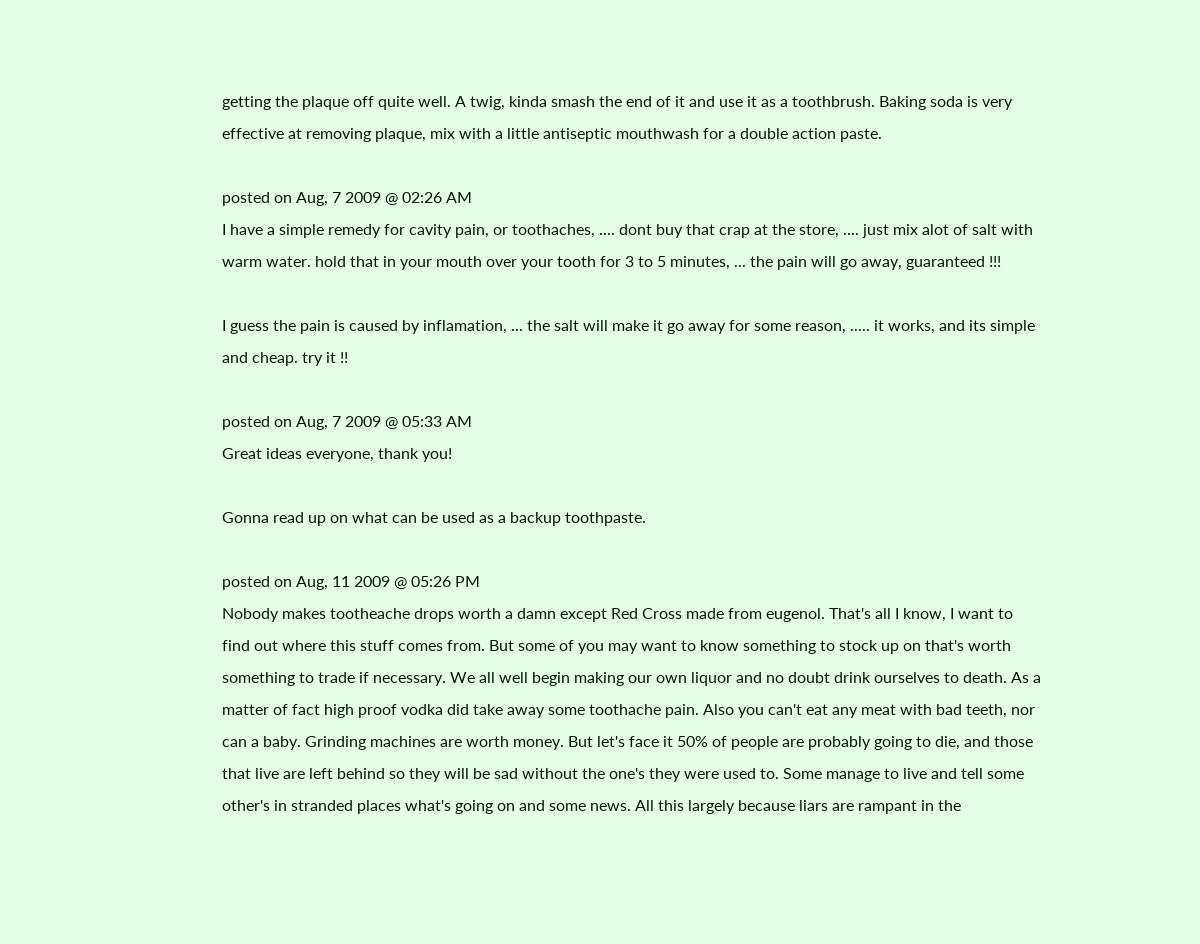getting the plaque off quite well. A twig, kinda smash the end of it and use it as a toothbrush. Baking soda is very effective at removing plaque, mix with a little antiseptic mouthwash for a double action paste.

posted on Aug, 7 2009 @ 02:26 AM
I have a simple remedy for cavity pain, or toothaches, .... dont buy that crap at the store, .... just mix alot of salt with warm water. hold that in your mouth over your tooth for 3 to 5 minutes, ... the pain will go away, guaranteed !!!

I guess the pain is caused by inflamation, ... the salt will make it go away for some reason, ..... it works, and its simple and cheap. try it !!

posted on Aug, 7 2009 @ 05:33 AM
Great ideas everyone, thank you!

Gonna read up on what can be used as a backup toothpaste.

posted on Aug, 11 2009 @ 05:26 PM
Nobody makes tootheache drops worth a damn except Red Cross made from eugenol. That's all I know, I want to find out where this stuff comes from. But some of you may want to know something to stock up on that's worth something to trade if necessary. We all well begin making our own liquor and no doubt drink ourselves to death. As a matter of fact high proof vodka did take away some toothache pain. Also you can't eat any meat with bad teeth, nor can a baby. Grinding machines are worth money. But let's face it 50% of people are probably going to die, and those that live are left behind so they will be sad without the one's they were used to. Some manage to live and tell some other's in stranded places what's going on and some news. All this largely because liars are rampant in the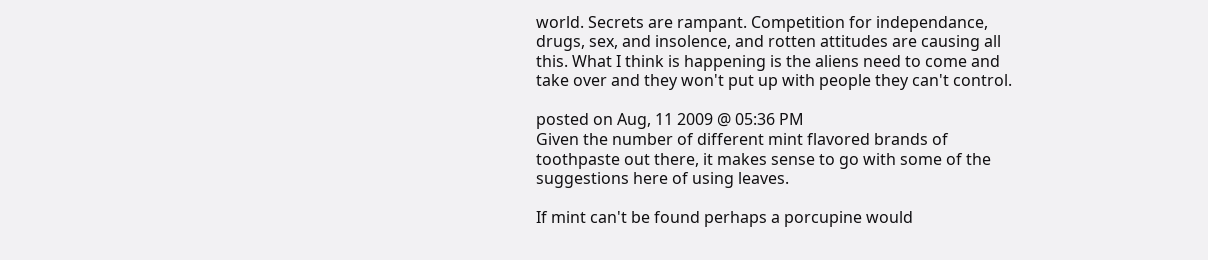world. Secrets are rampant. Competition for independance, drugs, sex, and insolence, and rotten attitudes are causing all this. What I think is happening is the aliens need to come and take over and they won't put up with people they can't control.

posted on Aug, 11 2009 @ 05:36 PM
Given the number of different mint flavored brands of toothpaste out there, it makes sense to go with some of the suggestions here of using leaves.

If mint can't be found perhaps a porcupine would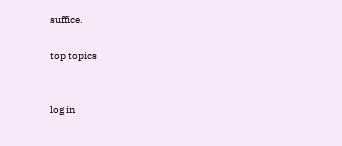suffice.

top topics


log in